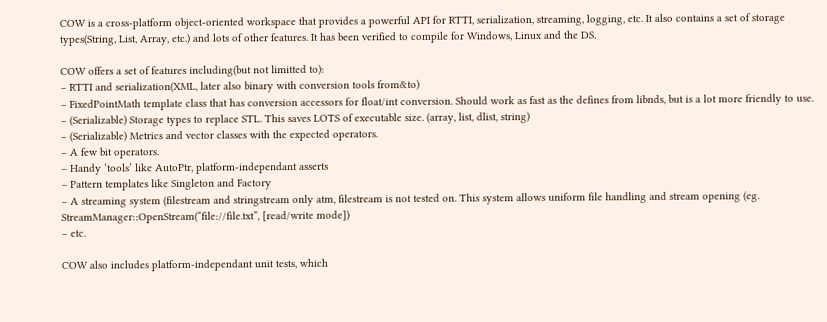COW is a cross-platform object-oriented workspace that provides a powerful API for RTTI, serialization, streaming, logging, etc. It also contains a set of storage types(String, List, Array, etc.) and lots of other features. It has been verified to compile for Windows, Linux and the DS.

COW offers a set of features including(but not limitted to):
– RTTI and serialization(XML, later also binary with conversion tools from&to)
– FixedPointMath template class that has conversion accessors for float/int conversion. Should work as fast as the defines from libnds, but is a lot more friendly to use.
– (Serializable) Storage types to replace STL. This saves LOTS of executable size. (array, list, dlist, string)
– (Serializable) Metrics and vector classes with the expected operators.
– A few bit operators.
– Handy ‘tools’ like AutoPtr, platform-independant asserts
– Pattern templates like Singleton and Factory
– A streaming system (filestream and stringstream only atm, filestream is not tested on. This system allows uniform file handling and stream opening (eg. StreamManager::OpenStream(“file://file.txt”, [read/write mode])
– etc.

COW also includes platform-independant unit tests, which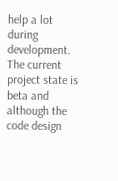help a lot during development. The current project state is beta and although the code design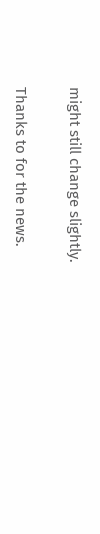might still change slightly.

Thanks to for the news.